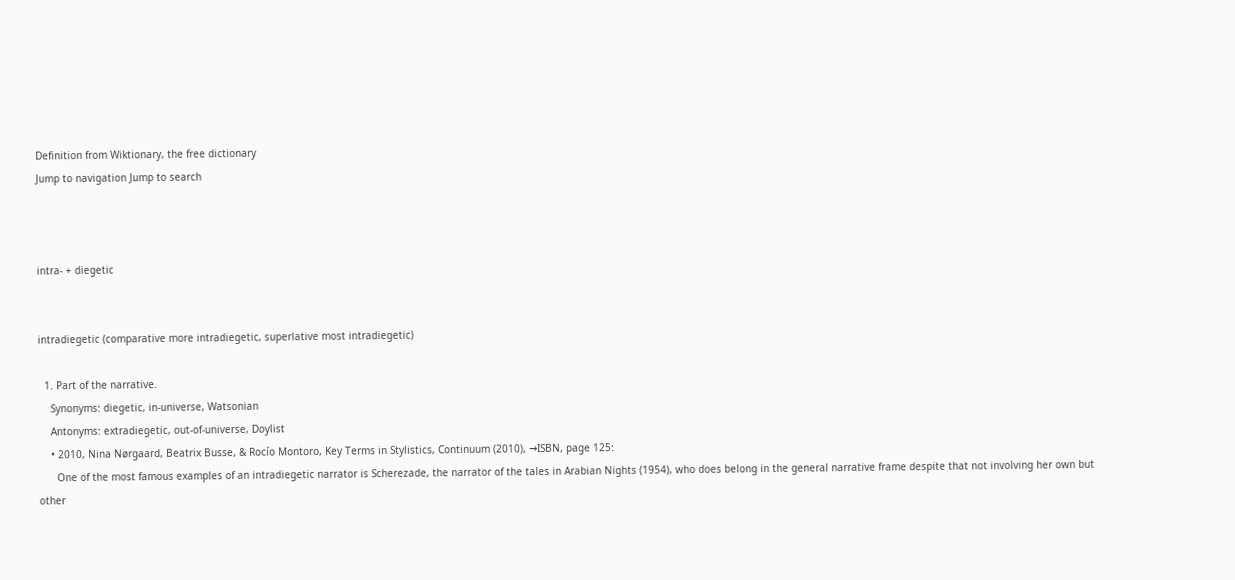Definition from Wiktionary, the free dictionary
Jump to navigation Jump to search



intra- + diegetic


intradiegetic (comparative more intradiegetic, superlative most intradiegetic)

  1. Part of the narrative.
    Synonyms: diegetic, in-universe, Watsonian
    Antonyms: extradiegetic, out-of-universe, Doylist
    • 2010, Nina Nørgaard, Beatrix Busse, & Rocío Montoro, Key Terms in Stylistics, Continuum (2010), →ISBN, page 125:
      One of the most famous examples of an intradiegetic narrator is Scherezade, the narrator of the tales in Arabian Nights (1954), who does belong in the general narrative frame despite that not involving her own but other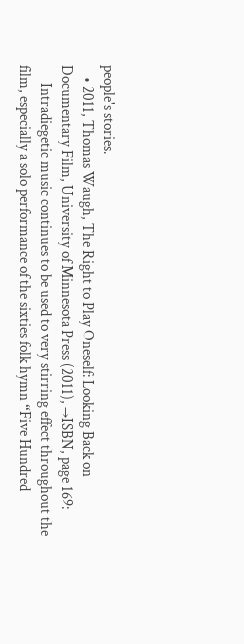people's stories.
    • 2011, Thomas Waugh, The Right to Play Oneself: Looking Back on Documentary Film, University of Minnesota Press (2011), →ISBN, page 169:
      Intradiegetic music continues to be used to very stirring effect throughout the film, especially a solo performance of the sixties folk hymn “Five Hundred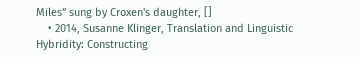Miles” sung by Croxen's daughter, []
    • 2014, Susanne Klinger, Translation and Linguistic Hybridity: Constructing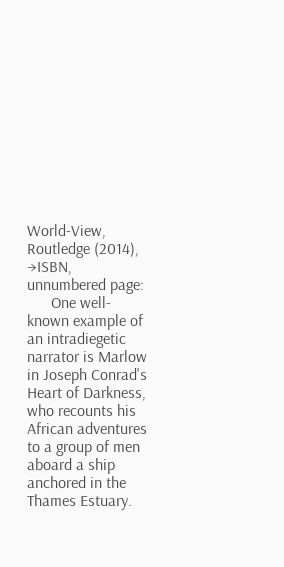World-View, Routledge (2014), →ISBN, unnumbered page:
      One well-known example of an intradiegetic narrator is Marlow in Joseph Conrad's Heart of Darkness, who recounts his African adventures to a group of men aboard a ship anchored in the Thames Estuary.